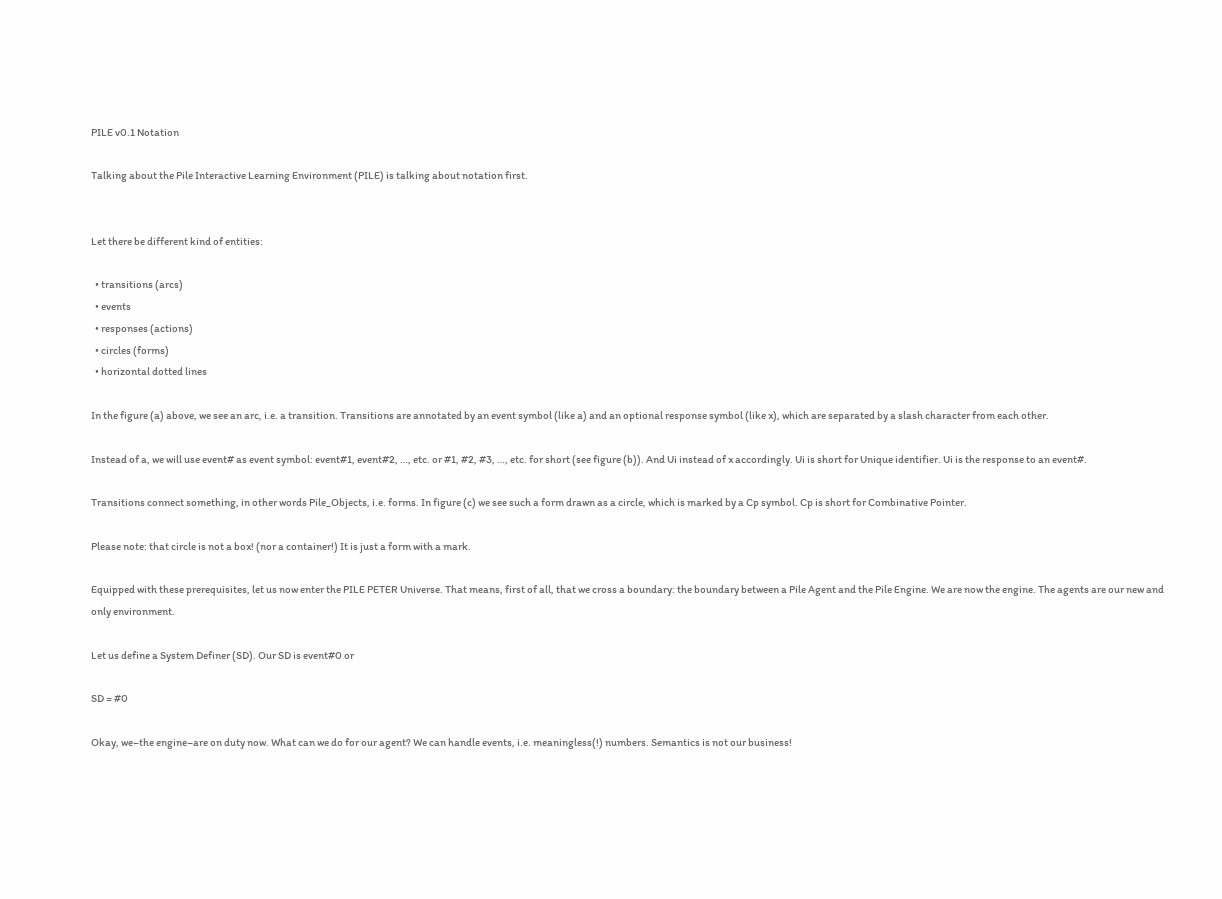PILE v0.1 Notation

Talking about the Pile Interactive Learning Environment (PILE) is talking about notation first.


Let there be different kind of entities:

  • transitions (arcs)
  • events
  • responses (actions)
  • circles (forms)
  • horizontal dotted lines

In the figure (a) above, we see an arc, i.e. a transition. Transitions are annotated by an event symbol (like a) and an optional response symbol (like x), which are separated by a slash character from each other.

Instead of a, we will use event# as event symbol: event#1, event#2, …, etc. or #1, #2, #3, …, etc. for short (see figure (b)). And Ui instead of x accordingly. Ui is short for Unique identifier. Ui is the response to an event#.

Transitions connect something, in other words Pile_Objects, i.e. forms. In figure (c) we see such a form drawn as a circle, which is marked by a Cp symbol. Cp is short for Combinative Pointer.

Please note: that circle is not a box! (nor a container!) It is just a form with a mark.

Equipped with these prerequisites, let us now enter the PILE PETER Universe. That means, first of all, that we cross a boundary: the boundary between a Pile Agent and the Pile Engine. We are now the engine. The agents are our new and only environment.

Let us define a System Definer (SD). Our SD is event#0 or

SD = #0

Okay, we–the engine–are on duty now. What can we do for our agent? We can handle events, i.e. meaningless(!) numbers. Semantics is not our business!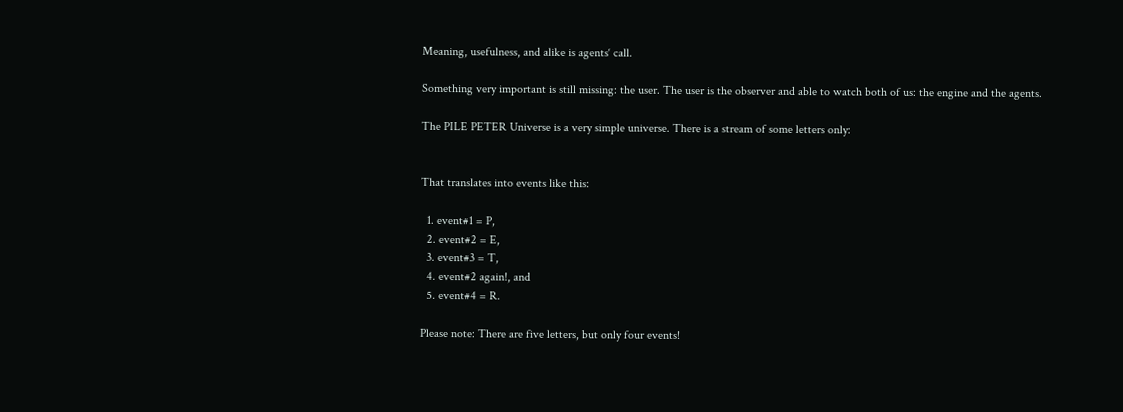Meaning, usefulness, and alike is agents‘ call.

Something very important is still missing: the user. The user is the observer and able to watch both of us: the engine and the agents.

The PILE PETER Universe is a very simple universe. There is a stream of some letters only:


That translates into events like this:

  1. event#1 = P,
  2. event#2 = E,
  3. event#3 = T,
  4. event#2 again!, and
  5. event#4 = R.

Please note: There are five letters, but only four events!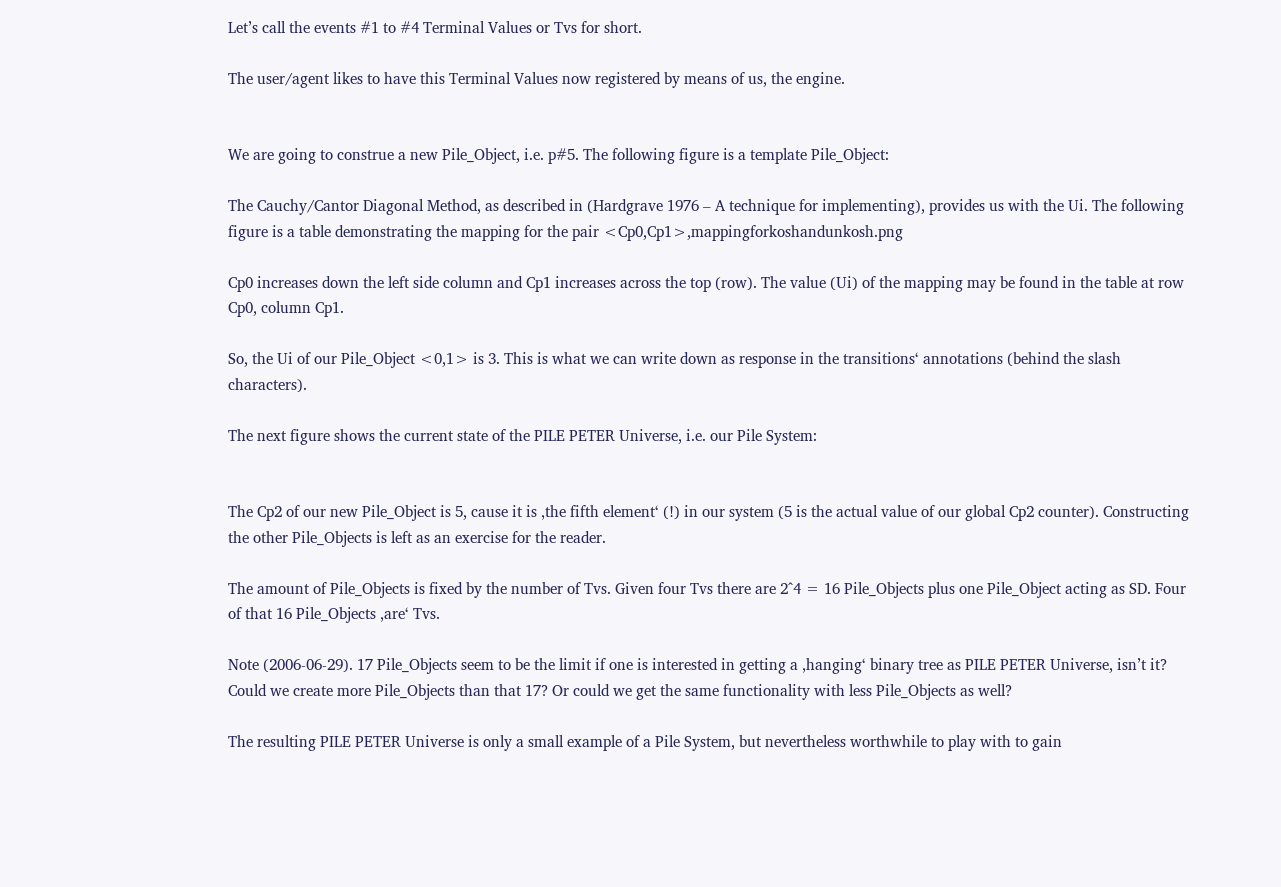Let’s call the events #1 to #4 Terminal Values or Tvs for short.

The user/agent likes to have this Terminal Values now registered by means of us, the engine.


We are going to construe a new Pile_Object, i.e. p#5. The following figure is a template Pile_Object:

The Cauchy/Cantor Diagonal Method, as described in (Hardgrave 1976 – A technique for implementing), provides us with the Ui. The following figure is a table demonstrating the mapping for the pair <Cp0,Cp1>,mappingforkoshandunkosh.png

Cp0 increases down the left side column and Cp1 increases across the top (row). The value (Ui) of the mapping may be found in the table at row Cp0, column Cp1.

So, the Ui of our Pile_Object <0,1> is 3. This is what we can write down as response in the transitions‘ annotations (behind the slash characters).

The next figure shows the current state of the PILE PETER Universe, i.e. our Pile System:


The Cp2 of our new Pile_Object is 5, cause it is ‚the fifth element‘ (!) in our system (5 is the actual value of our global Cp2 counter). Constructing the other Pile_Objects is left as an exercise for the reader.

The amount of Pile_Objects is fixed by the number of Tvs. Given four Tvs there are 2^4 = 16 Pile_Objects plus one Pile_Object acting as SD. Four of that 16 Pile_Objects ‚are‘ Tvs.

Note (2006-06-29). 17 Pile_Objects seem to be the limit if one is interested in getting a ‚hanging‘ binary tree as PILE PETER Universe, isn’t it? Could we create more Pile_Objects than that 17? Or could we get the same functionality with less Pile_Objects as well?

The resulting PILE PETER Universe is only a small example of a Pile System, but nevertheless worthwhile to play with to gain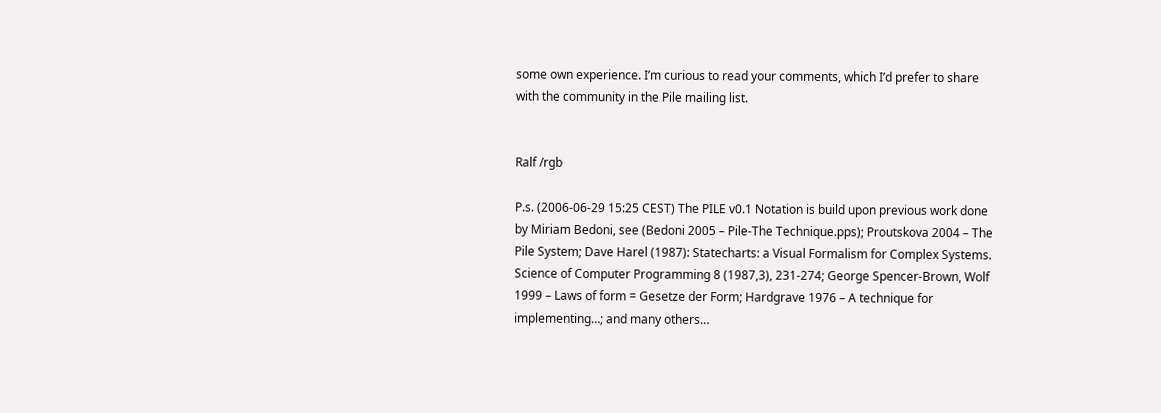some own experience. I’m curious to read your comments, which I’d prefer to share with the community in the Pile mailing list.


Ralf /rgb

P.s. (2006-06-29 15:25 CEST) The PILE v0.1 Notation is build upon previous work done by Miriam Bedoni, see (Bedoni 2005 – Pile-The Technique.pps); Proutskova 2004 – The Pile System; Dave Harel (1987): Statecharts: a Visual Formalism for Complex Systems. Science of Computer Programming 8 (1987,3), 231-274; George Spencer-Brown, Wolf 1999 – Laws of form = Gesetze der Form; Hardgrave 1976 – A technique for implementing…; and many others…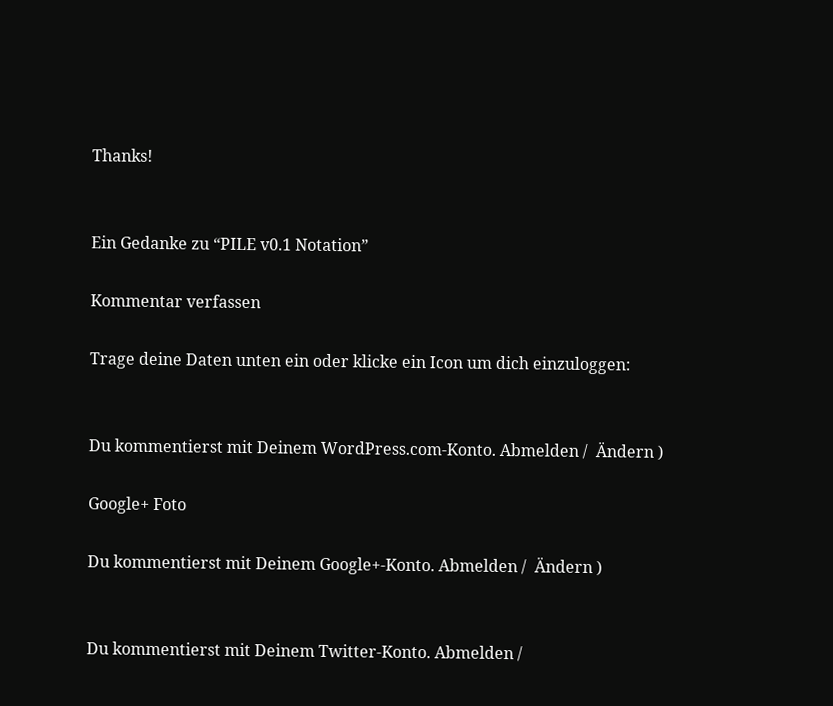Thanks!


Ein Gedanke zu “PILE v0.1 Notation”

Kommentar verfassen

Trage deine Daten unten ein oder klicke ein Icon um dich einzuloggen:


Du kommentierst mit Deinem WordPress.com-Konto. Abmelden /  Ändern )

Google+ Foto

Du kommentierst mit Deinem Google+-Konto. Abmelden /  Ändern )


Du kommentierst mit Deinem Twitter-Konto. Abmelden /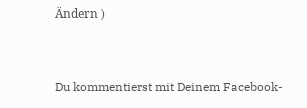Ändern )


Du kommentierst mit Deinem Facebook-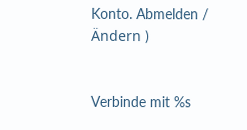Konto. Abmelden /  Ändern )


Verbinde mit %s